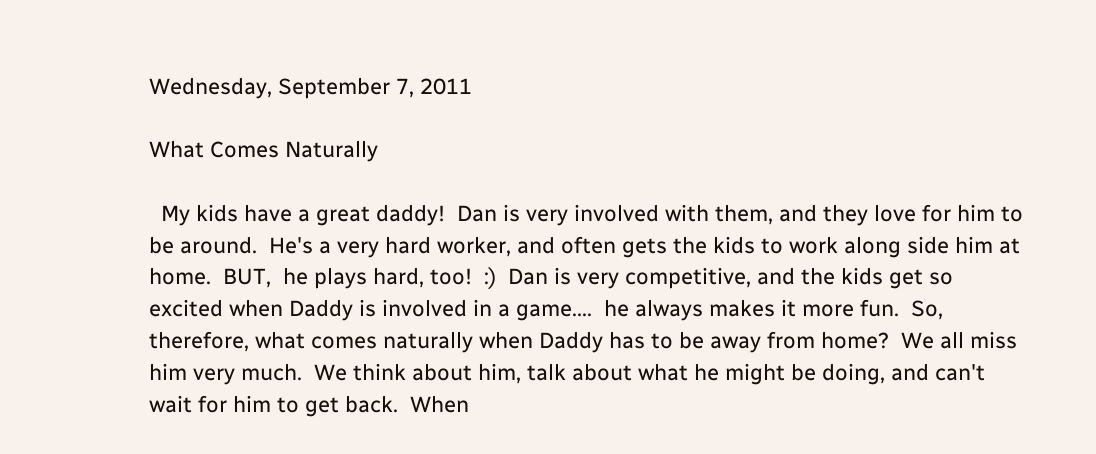Wednesday, September 7, 2011

What Comes Naturally

  My kids have a great daddy!  Dan is very involved with them, and they love for him to be around.  He's a very hard worker, and often gets the kids to work along side him at home.  BUT,  he plays hard, too!  :)  Dan is very competitive, and the kids get so excited when Daddy is involved in a game....  he always makes it more fun.  So, therefore, what comes naturally when Daddy has to be away from home?  We all miss him very much.  We think about him, talk about what he might be doing, and can't wait for him to get back.  When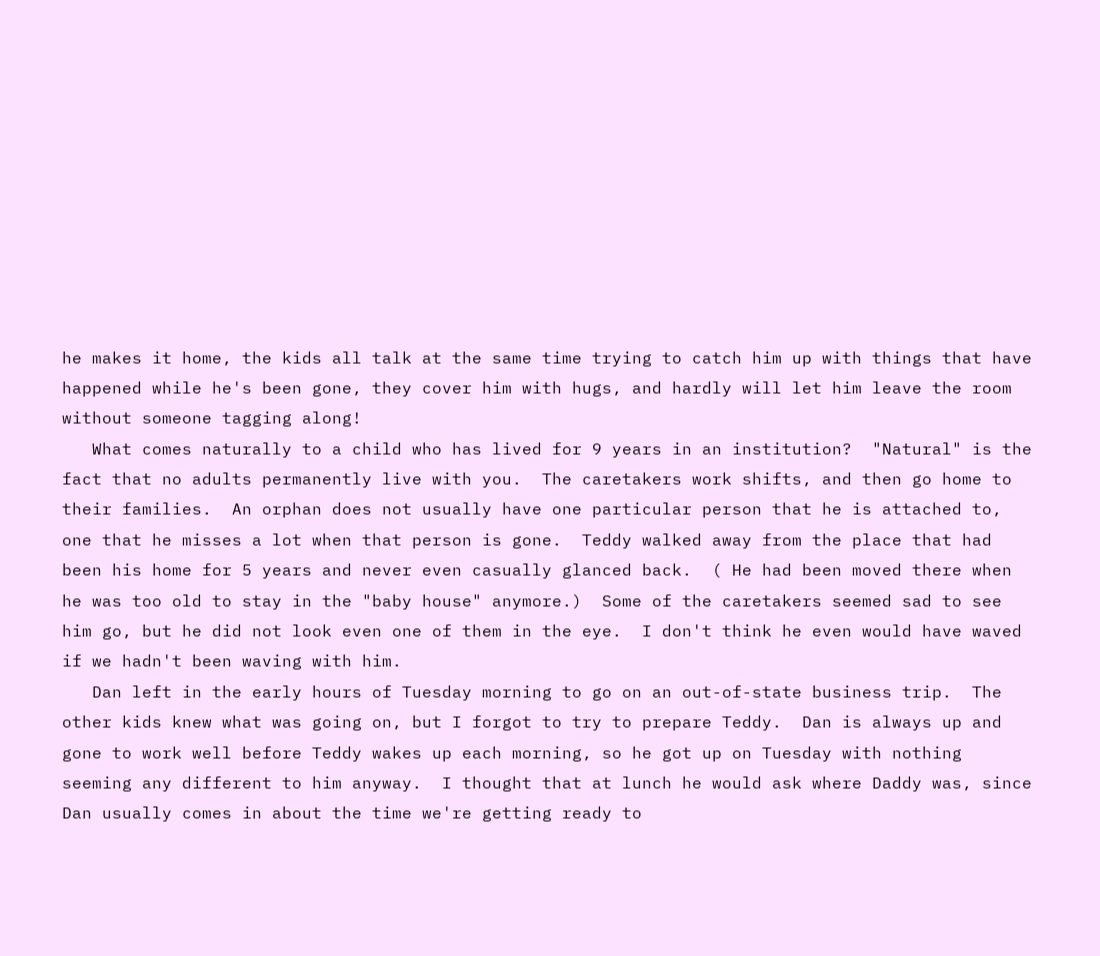he makes it home, the kids all talk at the same time trying to catch him up with things that have happened while he's been gone, they cover him with hugs, and hardly will let him leave the room without someone tagging along!
   What comes naturally to a child who has lived for 9 years in an institution?  "Natural" is the fact that no adults permanently live with you.  The caretakers work shifts, and then go home to their families.  An orphan does not usually have one particular person that he is attached to, one that he misses a lot when that person is gone.  Teddy walked away from the place that had been his home for 5 years and never even casually glanced back.  ( He had been moved there when he was too old to stay in the "baby house" anymore.)  Some of the caretakers seemed sad to see him go, but he did not look even one of them in the eye.  I don't think he even would have waved if we hadn't been waving with him.
   Dan left in the early hours of Tuesday morning to go on an out-of-state business trip.  The other kids knew what was going on, but I forgot to try to prepare Teddy.  Dan is always up and gone to work well before Teddy wakes up each morning, so he got up on Tuesday with nothing seeming any different to him anyway.  I thought that at lunch he would ask where Daddy was, since Dan usually comes in about the time we're getting ready to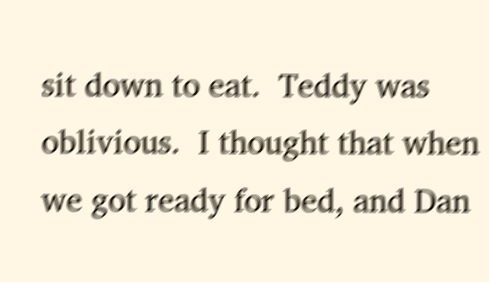sit down to eat.  Teddy was oblivious.  I thought that when we got ready for bed, and Dan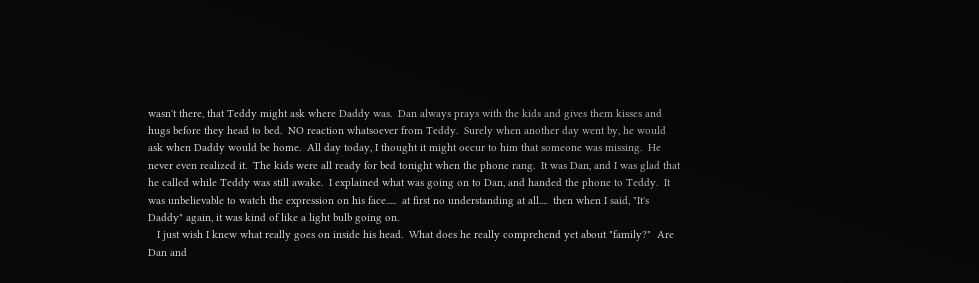wasn't there, that Teddy might ask where Daddy was.  Dan always prays with the kids and gives them kisses and hugs before they head to bed.  NO reaction whatsoever from Teddy.  Surely when another day went by, he would ask when Daddy would be home.  All day today, I thought it might occur to him that someone was missing.  He never even realized it.  The kids were all ready for bed tonight when the phone rang.  It was Dan, and I was glad that he called while Teddy was still awake.  I explained what was going on to Dan, and handed the phone to Teddy.  It was unbelievable to watch the expression on his face.....  at first no understanding at all....  then when I said, "It's Daddy" again, it was kind of like a light bulb going on.
   I just wish I knew what really goes on inside his head.  What does he really comprehend yet about "family?"  Are Dan and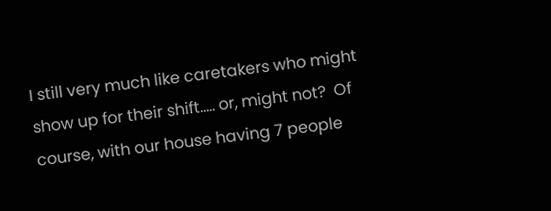I still very much like caretakers who might show up for their shift..... or, might not?  Of course, with our house having 7 people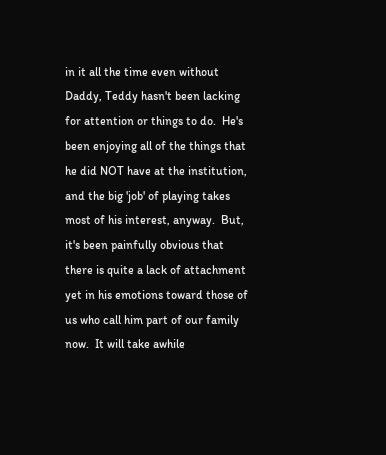in it all the time even without Daddy, Teddy hasn't been lacking for attention or things to do.  He's been enjoying all of the things that he did NOT have at the institution, and the big 'job' of playing takes most of his interest, anyway.  But, it's been painfully obvious that there is quite a lack of attachment yet in his emotions toward those of us who call him part of our family now.  It will take awhile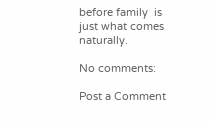before family  is just what comes naturally.

No comments:

Post a Comment